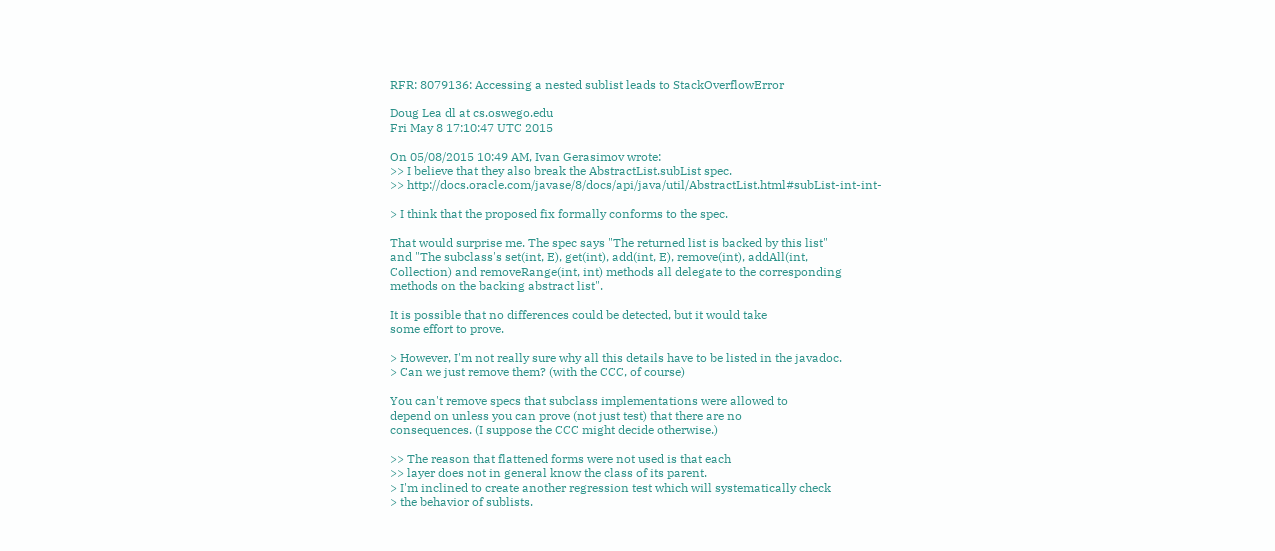RFR: 8079136: Accessing a nested sublist leads to StackOverflowError

Doug Lea dl at cs.oswego.edu
Fri May 8 17:10:47 UTC 2015

On 05/08/2015 10:49 AM, Ivan Gerasimov wrote:
>> I believe that they also break the AbstractList.subList spec.
>> http://docs.oracle.com/javase/8/docs/api/java/util/AbstractList.html#subList-int-int-

> I think that the proposed fix formally conforms to the spec.

That would surprise me. The spec says "The returned list is backed by this list"
and "The subclass's set(int, E), get(int), add(int, E), remove(int), addAll(int,
Collection) and removeRange(int, int) methods all delegate to the corresponding
methods on the backing abstract list".

It is possible that no differences could be detected, but it would take
some effort to prove.

> However, I'm not really sure why all this details have to be listed in the javadoc.
> Can we just remove them? (with the CCC, of course)

You can't remove specs that subclass implementations were allowed to
depend on unless you can prove (not just test) that there are no
consequences. (I suppose the CCC might decide otherwise.)

>> The reason that flattened forms were not used is that each
>> layer does not in general know the class of its parent.
> I'm inclined to create another regression test which will systematically check
> the behavior of sublists.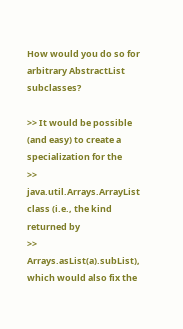How would you do so for arbitrary AbstractList subclasses?

>> It would be possible (and easy) to create a specialization for the
>> java.util.Arrays.ArrayList class (i.e., the kind returned by
>> Arrays.asList(a).subList), which would also fix the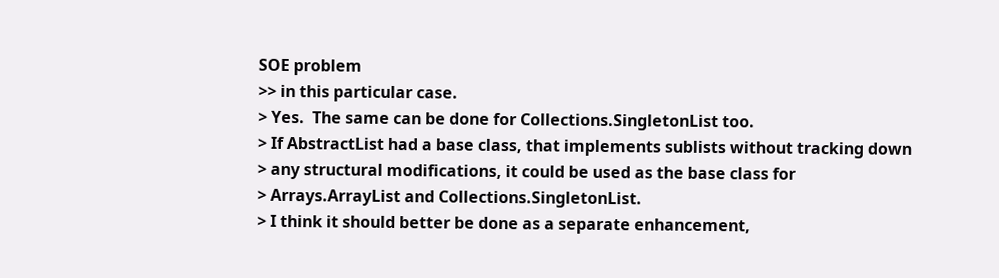SOE problem
>> in this particular case.
> Yes.  The same can be done for Collections.SingletonList too.
> If AbstractList had a base class, that implements sublists without tracking down
> any structural modifications, it could be used as the base class for
> Arrays.ArrayList and Collections.SingletonList.
> I think it should better be done as a separate enhancement,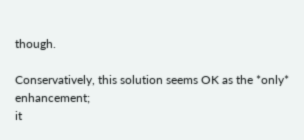though.

Conservatively, this solution seems OK as the *only* enhancement;
it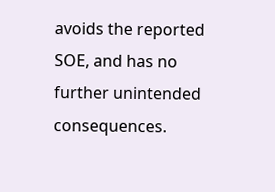avoids the reported SOE, and has no further unintended consequences.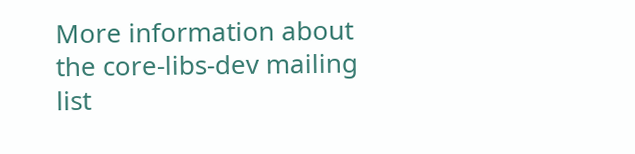More information about the core-libs-dev mailing list